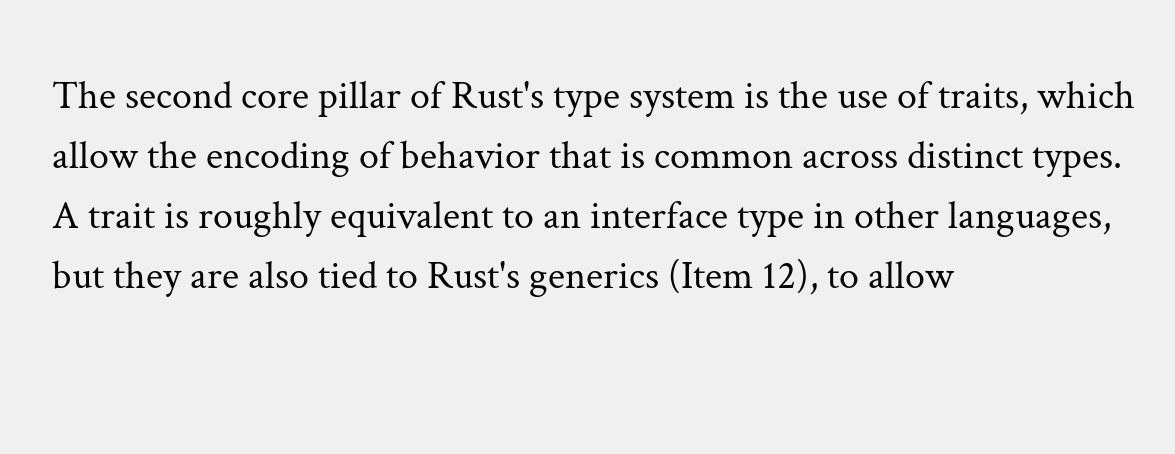The second core pillar of Rust's type system is the use of traits, which allow the encoding of behavior that is common across distinct types. A trait is roughly equivalent to an interface type in other languages, but they are also tied to Rust's generics (Item 12), to allow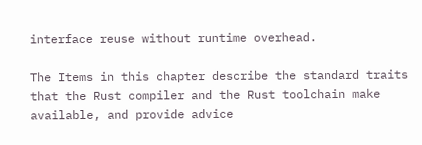interface reuse without runtime overhead.

The Items in this chapter describe the standard traits that the Rust compiler and the Rust toolchain make available, and provide advice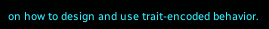on how to design and use trait-encoded behavior.